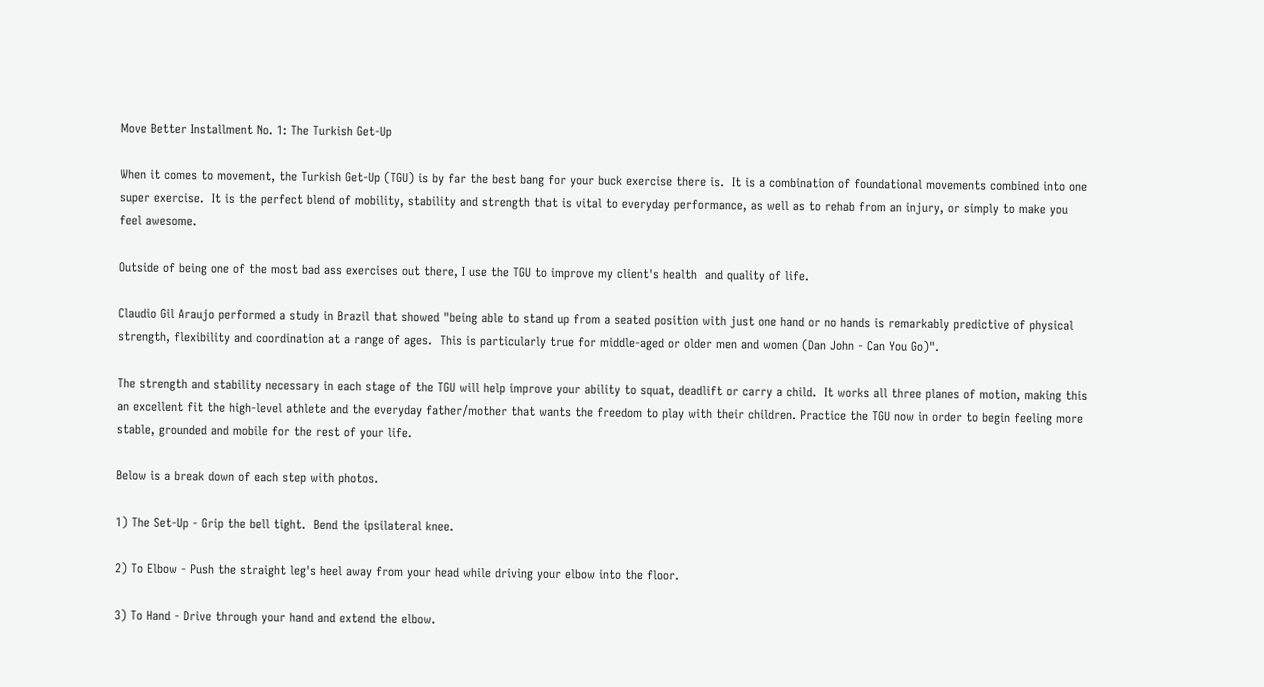Move Better Installment No. 1: The Turkish Get-Up

When it comes to movement, the Turkish Get-Up (TGU) is by far the best bang for your buck exercise there is.  It is a combination of foundational movements combined into one super exercise.  It is the perfect blend of mobility, stability and strength that is vital to everyday performance, as well as to rehab from an injury, or simply to make you feel awesome.

Outside of being one of the most bad ass exercises out there, I use the TGU to improve my client's health  and quality of life.

Claudio Gil Araujo performed a study in Brazil that showed "being able to stand up from a seated position with just one hand or no hands is remarkably predictive of physical strength, flexibility and coordination at a range of ages.  This is particularly true for middle-aged or older men and women (Dan John - Can You Go)".

The strength and stability necessary in each stage of the TGU will help improve your ability to squat, deadlift or carry a child.  It works all three planes of motion, making this an excellent fit the high-level athlete and the everyday father/mother that wants the freedom to play with their children. Practice the TGU now in order to begin feeling more stable, grounded and mobile for the rest of your life.

Below is a break down of each step with photos.

1) The Set-Up - Grip the bell tight.  Bend the ipsilateral knee.

2) To Elbow - Push the straight leg's heel away from your head while driving your elbow into the floor.

3) To Hand - Drive through your hand and extend the elbow.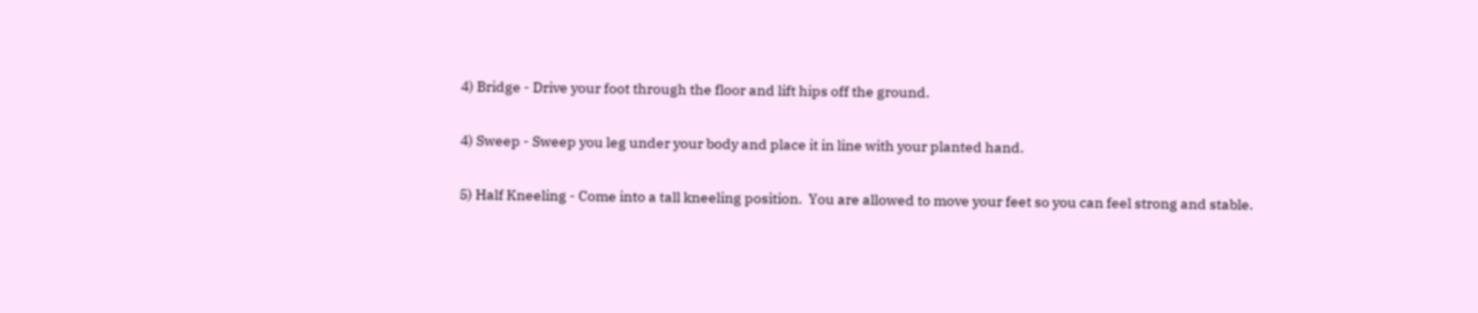4) Bridge - Drive your foot through the floor and lift hips off the ground.

4) Sweep - Sweep you leg under your body and place it in line with your planted hand.

5) Half Kneeling - Come into a tall kneeling position.  You are allowed to move your feet so you can feel strong and stable.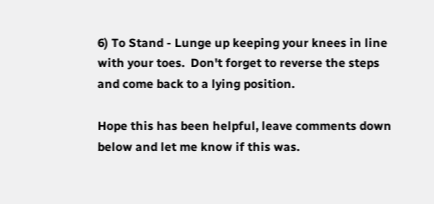6) To Stand - Lunge up keeping your knees in line with your toes.  Don't forget to reverse the steps and come back to a lying position.

Hope this has been helpful, leave comments down below and let me know if this was.